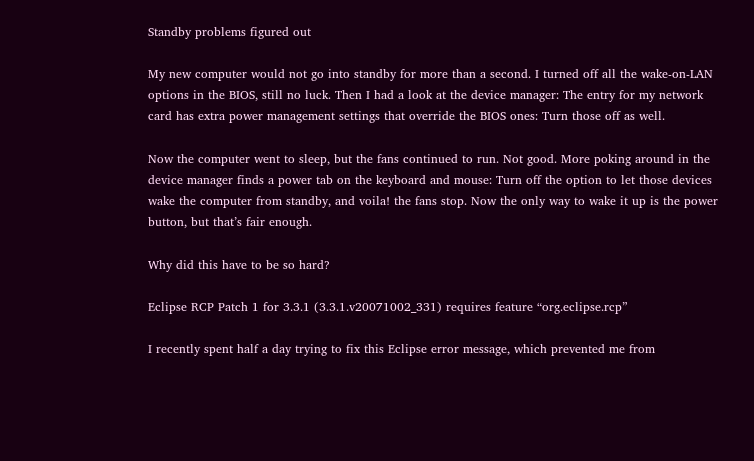Standby problems figured out

My new computer would not go into standby for more than a second. I turned off all the wake-on-LAN options in the BIOS, still no luck. Then I had a look at the device manager: The entry for my network card has extra power management settings that override the BIOS ones: Turn those off as well.

Now the computer went to sleep, but the fans continued to run. Not good. More poking around in the device manager finds a power tab on the keyboard and mouse: Turn off the option to let those devices wake the computer from standby, and voila! the fans stop. Now the only way to wake it up is the power button, but that’s fair enough.

Why did this have to be so hard?

Eclipse RCP Patch 1 for 3.3.1 (3.3.1.v20071002_331) requires feature “org.eclipse.rcp”

I recently spent half a day trying to fix this Eclipse error message, which prevented me from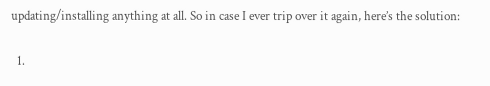updating/installing anything at all. So in case I ever trip over it again, here’s the solution:

  1.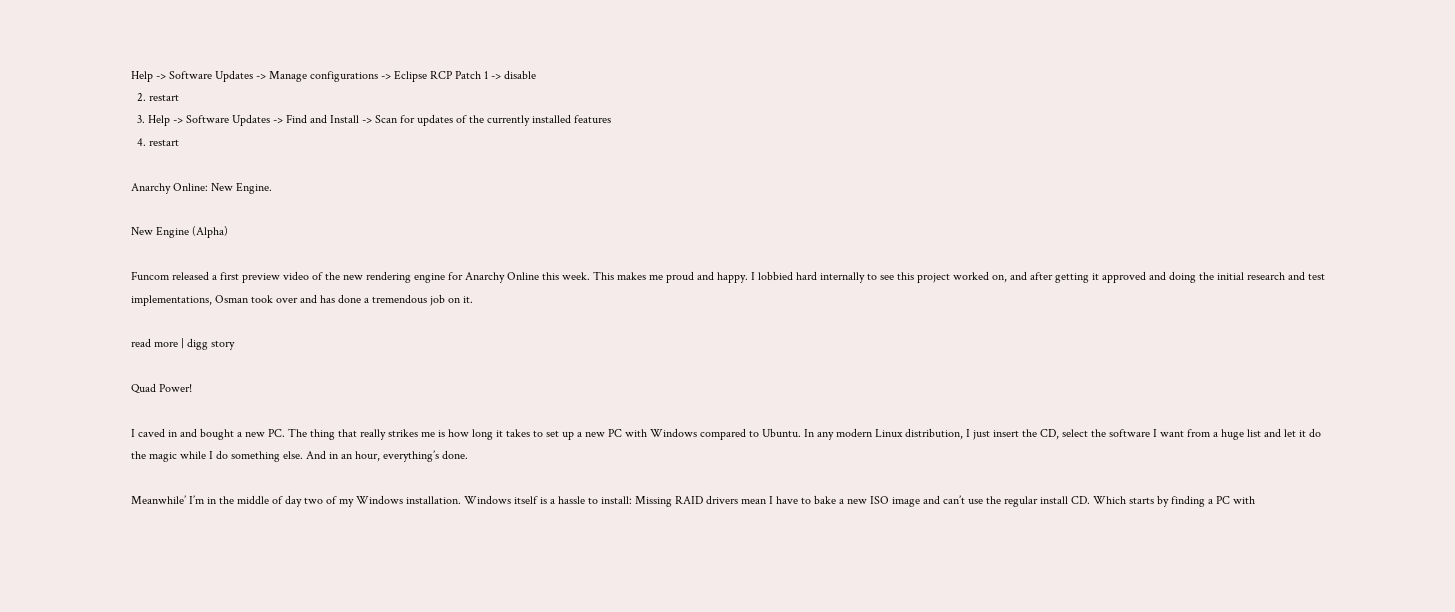Help -> Software Updates -> Manage configurations -> Eclipse RCP Patch 1 -> disable
  2. restart
  3. Help -> Software Updates -> Find and Install -> Scan for updates of the currently installed features
  4. restart

Anarchy Online: New Engine.

New Engine (Alpha)

Funcom released a first preview video of the new rendering engine for Anarchy Online this week. This makes me proud and happy. I lobbied hard internally to see this project worked on, and after getting it approved and doing the initial research and test implementations, Osman took over and has done a tremendous job on it.

read more | digg story

Quad Power!

I caved in and bought a new PC. The thing that really strikes me is how long it takes to set up a new PC with Windows compared to Ubuntu. In any modern Linux distribution, I just insert the CD, select the software I want from a huge list and let it do the magic while I do something else. And in an hour, everything’s done.

Meanwhile’ I’m in the middle of day two of my Windows installation. Windows itself is a hassle to install: Missing RAID drivers mean I have to bake a new ISO image and can’t use the regular install CD. Which starts by finding a PC with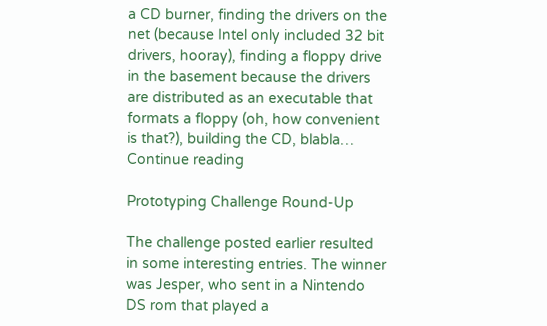a CD burner, finding the drivers on the net (because Intel only included 32 bit drivers, hooray), finding a floppy drive in the basement because the drivers are distributed as an executable that formats a floppy (oh, how convenient is that?), building the CD, blabla…
Continue reading

Prototyping Challenge Round-Up

The challenge posted earlier resulted in some interesting entries. The winner was Jesper, who sent in a Nintendo DS rom that played a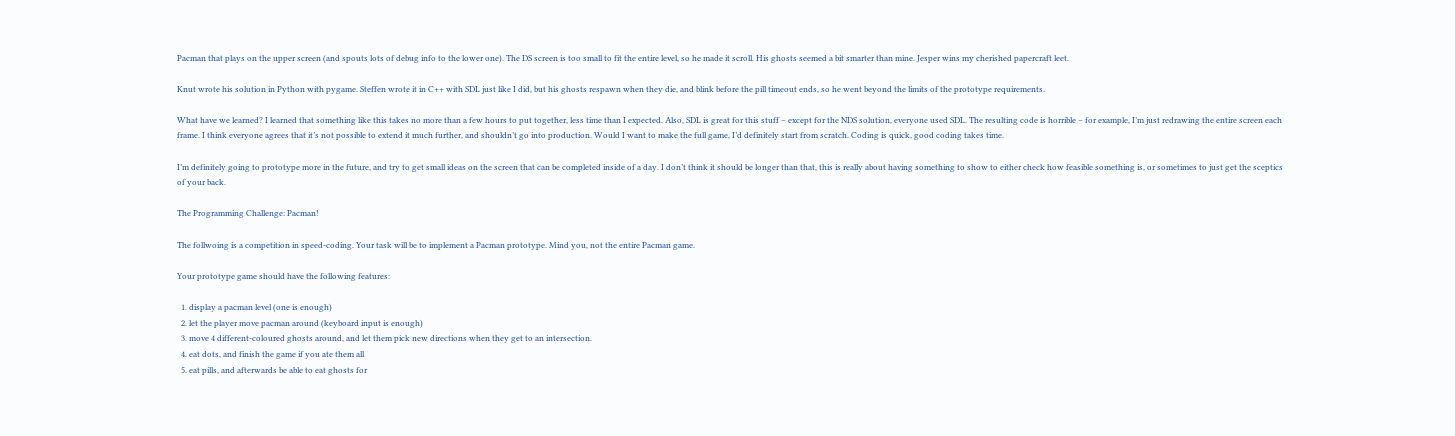Pacman that plays on the upper screen (and spouts lots of debug info to the lower one). The DS screen is too small to fit the entire level, so he made it scroll. His ghosts seemed a bit smarter than mine. Jesper wins my cherished papercraft leet.

Knut wrote his solution in Python with pygame. Steffen wrote it in C++ with SDL just like I did, but his ghosts respawn when they die, and blink before the pill timeout ends, so he went beyond the limits of the prototype requirements.

What have we learned? I learned that something like this takes no more than a few hours to put together, less time than I expected. Also, SDL is great for this stuff – except for the NDS solution, everyone used SDL. The resulting code is horrible – for example, I’m just redrawing the entire screen each frame. I think everyone agrees that it’s not possible to extend it much further, and shouldn’t go into production. Would I want to make the full game, I’d definitely start from scratch. Coding is quick, good coding takes time.

I’m definitely going to prototype more in the future, and try to get small ideas on the screen that can be completed inside of a day. I don’t think it should be longer than that, this is really about having something to show to either check how feasible something is, or sometimes to just get the sceptics of your back.

The Programming Challenge: Pacman!

The follwoing is a competition in speed-coding. Your task will be to implement a Pacman prototype. Mind you, not the entire Pacman game.

Your prototype game should have the following features:

  1. display a pacman level (one is enough)
  2. let the player move pacman around (keyboard input is enough)
  3. move 4 different-coloured ghosts around, and let them pick new directions when they get to an intersection.
  4. eat dots, and finish the game if you ate them all
  5. eat pills, and afterwards be able to eat ghosts for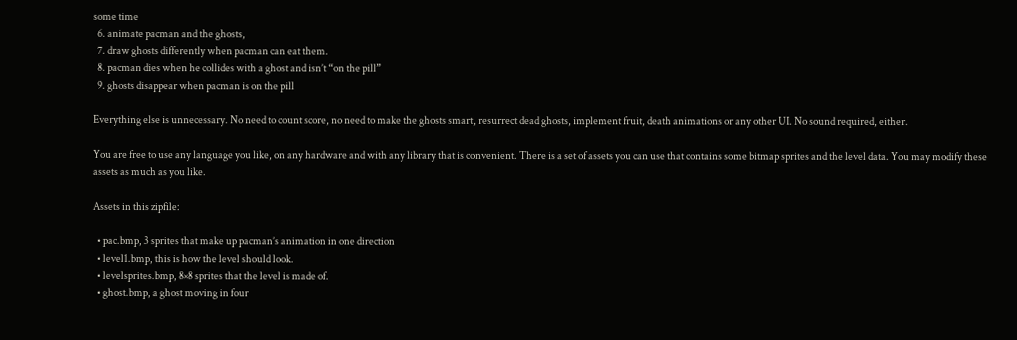some time
  6. animate pacman and the ghosts,
  7. draw ghosts differently when pacman can eat them.
  8. pacman dies when he collides with a ghost and isn’t “on the pill”
  9. ghosts disappear when pacman is on the pill

Everything else is unnecessary. No need to count score, no need to make the ghosts smart, resurrect dead ghosts, implement fruit, death animations or any other UI. No sound required, either.

You are free to use any language you like, on any hardware and with any library that is convenient. There is a set of assets you can use that contains some bitmap sprites and the level data. You may modify these assets as much as you like.

Assets in this zipfile:

  • pac.bmp, 3 sprites that make up pacman’s animation in one direction
  • level1.bmp, this is how the level should look.
  • levelsprites.bmp, 8×8 sprites that the level is made of.
  • ghost.bmp, a ghost moving in four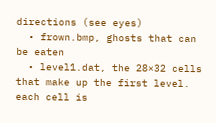directions (see eyes)
  • frown.bmp, ghosts that can be eaten
  • level1.dat, the 28×32 cells that make up the first level. each cell is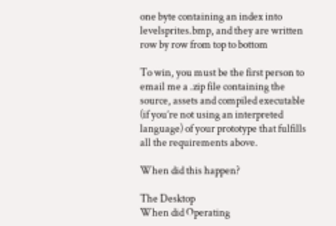one byte containing an index into levelsprites.bmp, and they are written row by row from top to bottom

To win, you must be the first person to email me a .zip file containing the source, assets and compiled executable (if you’re not using an interpreted language) of your prototype that fulfills all the requirements above.

When did this happen?

The Desktop
When did Operating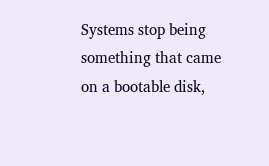Systems stop being something that came on a bootable disk,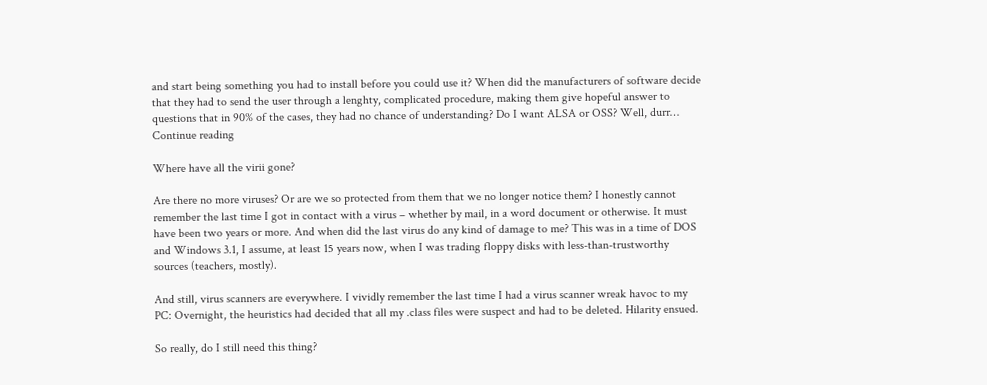and start being something you had to install before you could use it? When did the manufacturers of software decide that they had to send the user through a lenghty, complicated procedure, making them give hopeful answer to questions that in 90% of the cases, they had no chance of understanding? Do I want ALSA or OSS? Well, durr…
Continue reading

Where have all the virii gone?

Are there no more viruses? Or are we so protected from them that we no longer notice them? I honestly cannot remember the last time I got in contact with a virus – whether by mail, in a word document or otherwise. It must have been two years or more. And when did the last virus do any kind of damage to me? This was in a time of DOS and Windows 3.1, I assume, at least 15 years now, when I was trading floppy disks with less-than-trustworthy sources (teachers, mostly).

And still, virus scanners are everywhere. I vividly remember the last time I had a virus scanner wreak havoc to my PC: Overnight, the heuristics had decided that all my .class files were suspect and had to be deleted. Hilarity ensued.

So really, do I still need this thing?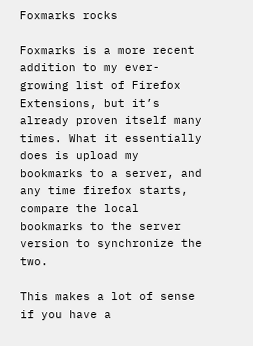Foxmarks rocks

Foxmarks is a more recent addition to my ever-growing list of Firefox Extensions, but it’s already proven itself many times. What it essentially does is upload my bookmarks to a server, and any time firefox starts, compare the local bookmarks to the server version to synchronize the two.

This makes a lot of sense if you have a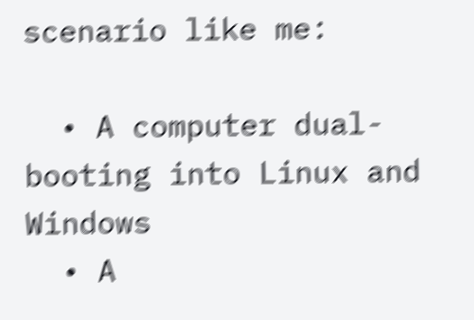scenario like me:

  • A computer dual-booting into Linux and Windows
  • A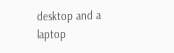desktop and a laptop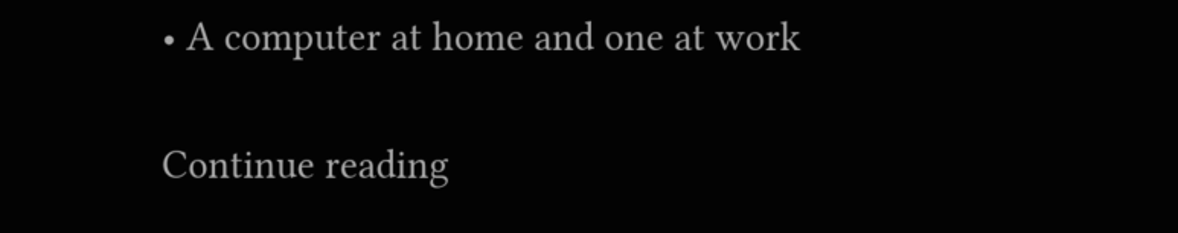• A computer at home and one at work

Continue reading